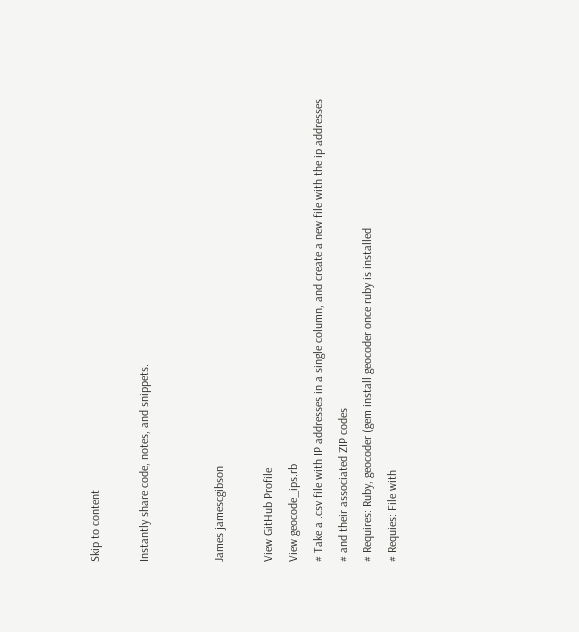Skip to content

Instantly share code, notes, and snippets.


James jamescgibson

View GitHub Profile
View geocode_ips.rb
# Take a .csv file with IP addresses in a single column, and create a new file with the ip addresses
# and their associated ZIP codes
# Requires: Ruby, geocoder (gem install geocoder once ruby is installed
# Requies: File with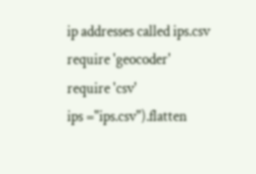ip addresses called ips.csv
require 'geocoder'
require 'csv'
ips ="ips.csv").flatten